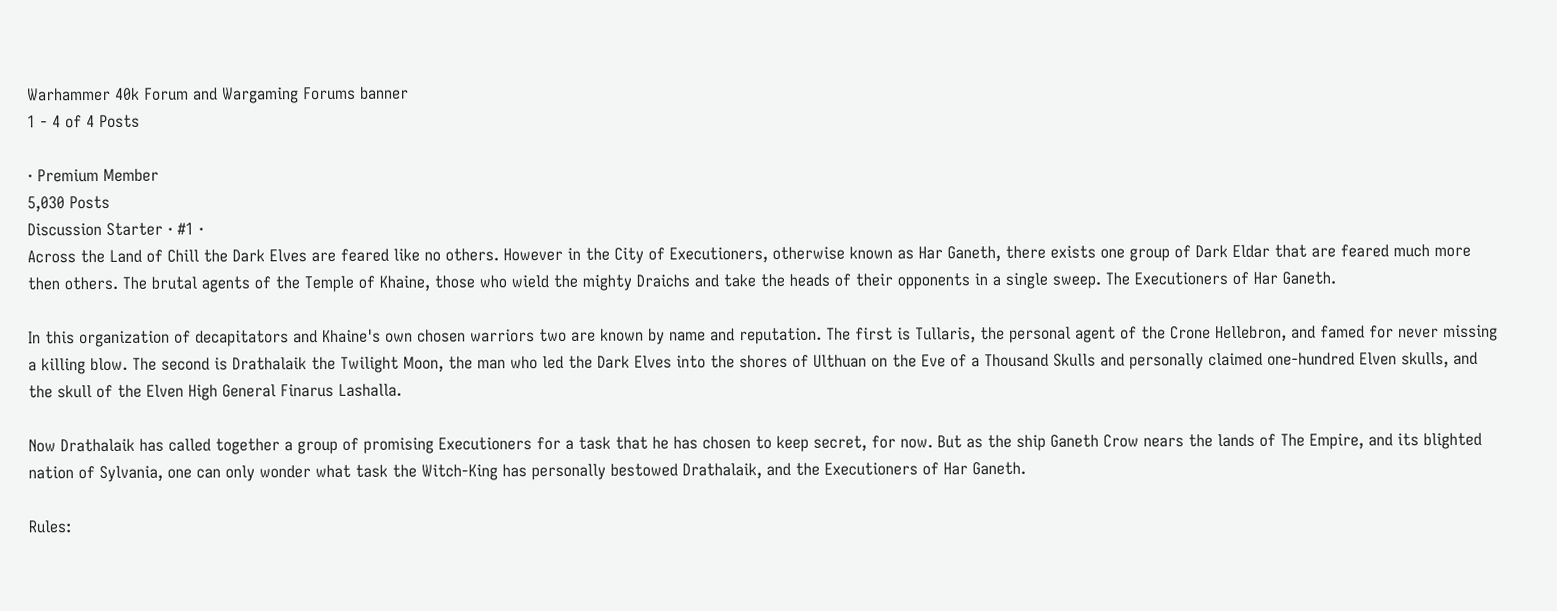Warhammer 40k Forum and Wargaming Forums banner
1 - 4 of 4 Posts

· Premium Member
5,030 Posts
Discussion Starter · #1 ·
Across the Land of Chill the Dark Elves are feared like no others. However in the City of Executioners, otherwise known as Har Ganeth, there exists one group of Dark Eldar that are feared much more then others. The brutal agents of the Temple of Khaine, those who wield the mighty Draichs and take the heads of their opponents in a single sweep. The Executioners of Har Ganeth.

In this organization of decapitators and Khaine's own chosen warriors two are known by name and reputation. The first is Tullaris, the personal agent of the Crone Hellebron, and famed for never missing a killing blow. The second is Drathalaik the Twilight Moon, the man who led the Dark Elves into the shores of Ulthuan on the Eve of a Thousand Skulls and personally claimed one-hundred Elven skulls, and the skull of the Elven High General Finarus Lashalla.

Now Drathalaik has called together a group of promising Executioners for a task that he has chosen to keep secret, for now. But as the ship Ganeth Crow nears the lands of The Empire, and its blighted nation of Sylvania, one can only wonder what task the Witch-King has personally bestowed Drathalaik, and the Executioners of Har Ganeth.

Rules: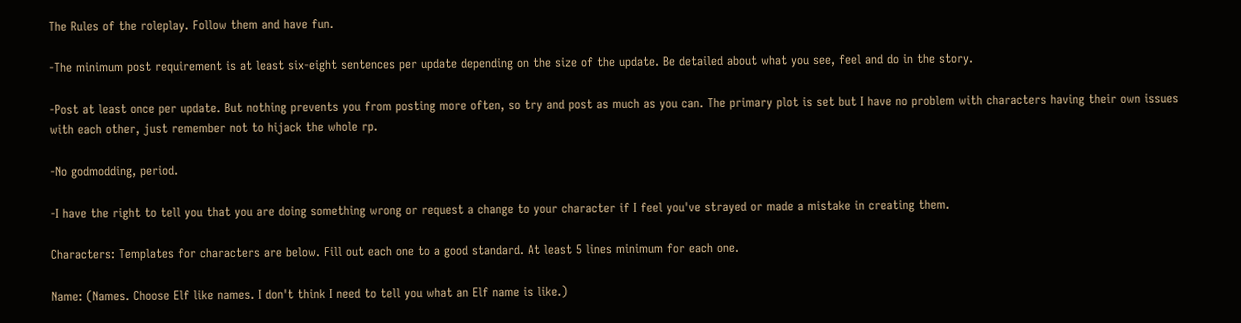The Rules of the roleplay. Follow them and have fun.

-The minimum post requirement is at least six-eight sentences per update depending on the size of the update. Be detailed about what you see, feel and do in the story.

-Post at least once per update. But nothing prevents you from posting more often, so try and post as much as you can. The primary plot is set but I have no problem with characters having their own issues with each other, just remember not to hijack the whole rp.

-No godmodding, period.

-I have the right to tell you that you are doing something wrong or request a change to your character if I feel you've strayed or made a mistake in creating them.

Characters: Templates for characters are below. Fill out each one to a good standard. At least 5 lines minimum for each one.

Name: (Names. Choose Elf like names. I don't think I need to tell you what an Elf name is like.)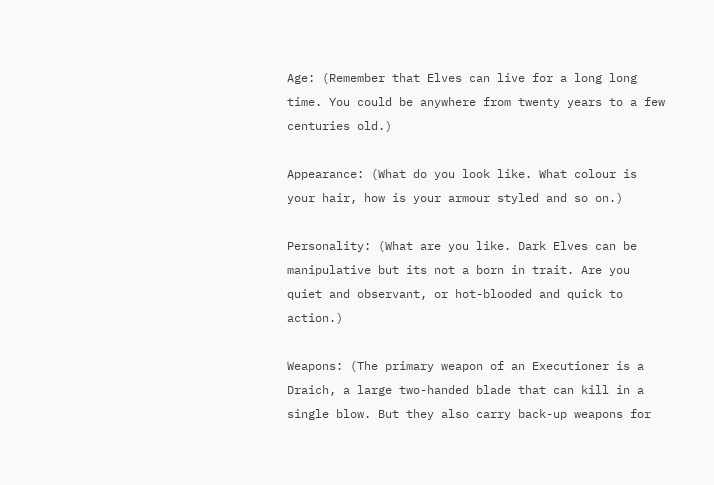Age: (Remember that Elves can live for a long long time. You could be anywhere from twenty years to a few centuries old.)

Appearance: (What do you look like. What colour is your hair, how is your armour styled and so on.)

Personality: (What are you like. Dark Elves can be manipulative but its not a born in trait. Are you quiet and observant, or hot-blooded and quick to action.)

Weapons: (The primary weapon of an Executioner is a Draich, a large two-handed blade that can kill in a single blow. But they also carry back-up weapons for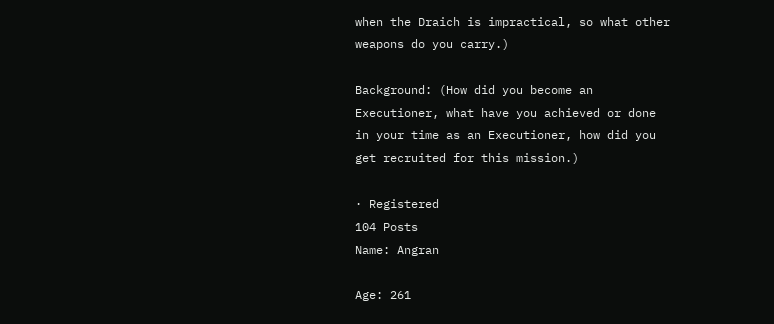when the Draich is impractical, so what other weapons do you carry.)

Background: (How did you become an Executioner, what have you achieved or done in your time as an Executioner, how did you get recruited for this mission.)

· Registered
104 Posts
Name: Angran

Age: 261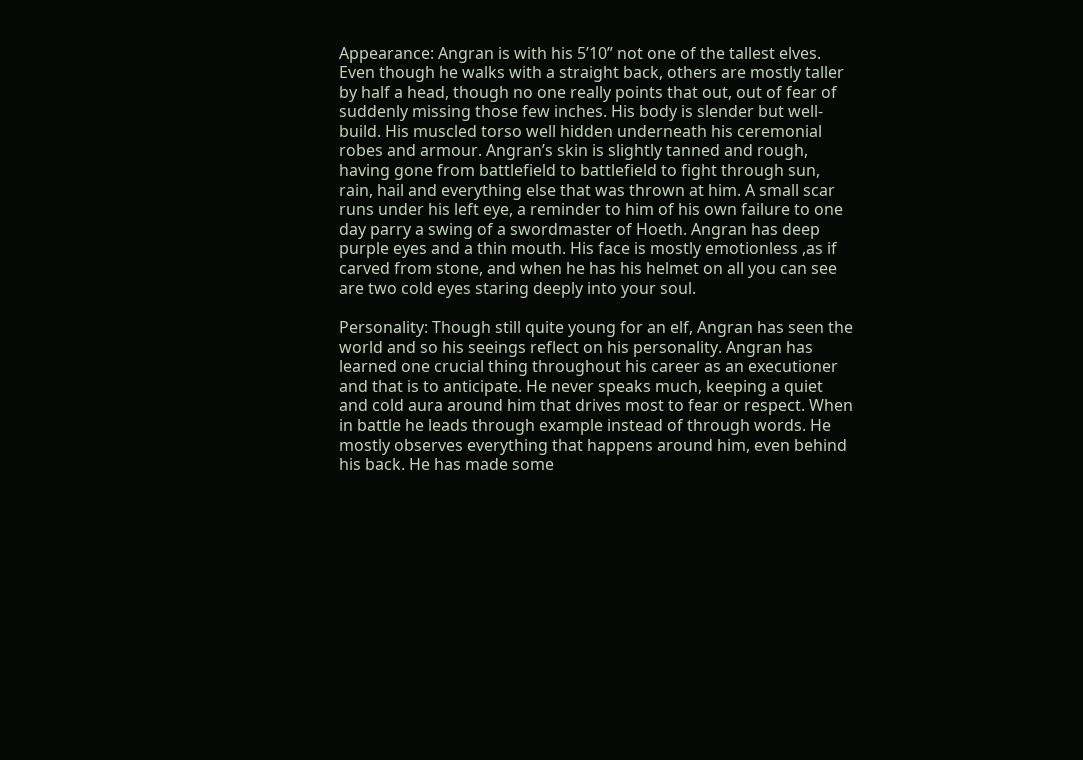Appearance: Angran is with his 5’10” not one of the tallest elves. Even though he walks with a straight back, others are mostly taller by half a head, though no one really points that out, out of fear of suddenly missing those few inches. His body is slender but well-build. His muscled torso well hidden underneath his ceremonial robes and armour. Angran’s skin is slightly tanned and rough, having gone from battlefield to battlefield to fight through sun, rain, hail and everything else that was thrown at him. A small scar runs under his left eye, a reminder to him of his own failure to one day parry a swing of a swordmaster of Hoeth. Angran has deep purple eyes and a thin mouth. His face is mostly emotionless ,as if carved from stone, and when he has his helmet on all you can see are two cold eyes staring deeply into your soul.

Personality: Though still quite young for an elf, Angran has seen the world and so his seeings reflect on his personality. Angran has learned one crucial thing throughout his career as an executioner and that is to anticipate. He never speaks much, keeping a quiet and cold aura around him that drives most to fear or respect. When in battle he leads through example instead of through words. He mostly observes everything that happens around him, even behind his back. He has made some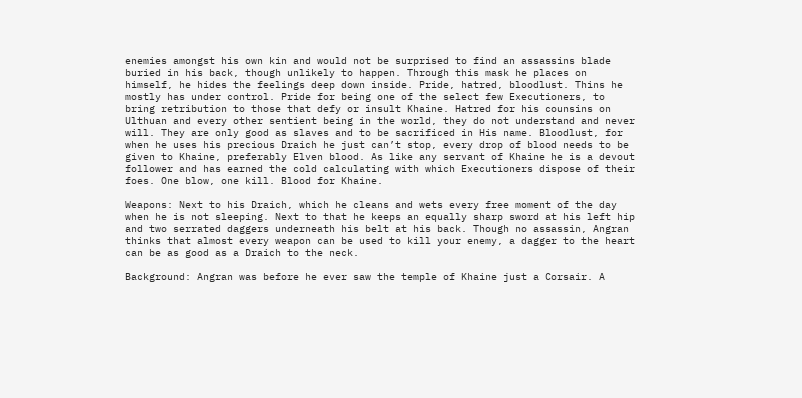enemies amongst his own kin and would not be surprised to find an assassins blade buried in his back, though unlikely to happen. Through this mask he places on himself, he hides the feelings deep down inside. Pride, hatred, bloodlust. Thins he mostly has under control. Pride for being one of the select few Executioners, to bring retribution to those that defy or insult Khaine. Hatred for his counsins on Ulthuan and every other sentient being in the world, they do not understand and never will. They are only good as slaves and to be sacrificed in His name. Bloodlust, for when he uses his precious Draich he just can’t stop, every drop of blood needs to be given to Khaine, preferably Elven blood. As like any servant of Khaine he is a devout follower and has earned the cold calculating with which Executioners dispose of their foes. One blow, one kill. Blood for Khaine.

Weapons: Next to his Draich, which he cleans and wets every free moment of the day when he is not sleeping. Next to that he keeps an equally sharp sword at his left hip and two serrated daggers underneath his belt at his back. Though no assassin, Angran thinks that almost every weapon can be used to kill your enemy, a dagger to the heart can be as good as a Draich to the neck.

Background: Angran was before he ever saw the temple of Khaine just a Corsair. A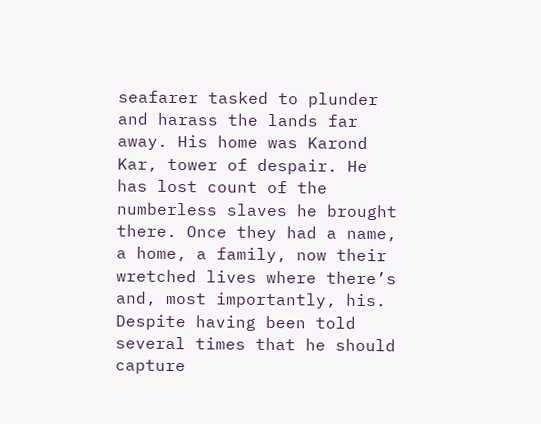seafarer tasked to plunder and harass the lands far away. His home was Karond Kar, tower of despair. He has lost count of the numberless slaves he brought there. Once they had a name, a home, a family, now their wretched lives where there’s and, most importantly, his. Despite having been told several times that he should capture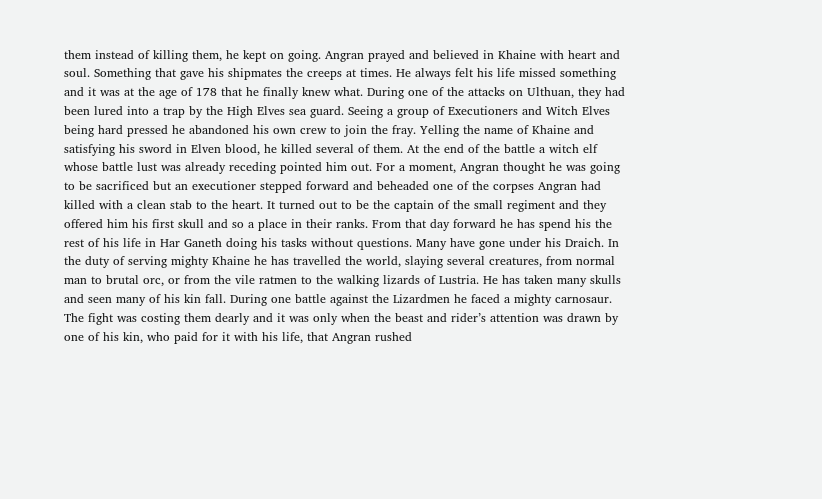them instead of killing them, he kept on going. Angran prayed and believed in Khaine with heart and soul. Something that gave his shipmates the creeps at times. He always felt his life missed something and it was at the age of 178 that he finally knew what. During one of the attacks on Ulthuan, they had been lured into a trap by the High Elves sea guard. Seeing a group of Executioners and Witch Elves being hard pressed he abandoned his own crew to join the fray. Yelling the name of Khaine and satisfying his sword in Elven blood, he killed several of them. At the end of the battle a witch elf whose battle lust was already receding pointed him out. For a moment, Angran thought he was going to be sacrificed but an executioner stepped forward and beheaded one of the corpses Angran had killed with a clean stab to the heart. It turned out to be the captain of the small regiment and they offered him his first skull and so a place in their ranks. From that day forward he has spend his the rest of his life in Har Ganeth doing his tasks without questions. Many have gone under his Draich. In the duty of serving mighty Khaine he has travelled the world, slaying several creatures, from normal man to brutal orc, or from the vile ratmen to the walking lizards of Lustria. He has taken many skulls and seen many of his kin fall. During one battle against the Lizardmen he faced a mighty carnosaur. The fight was costing them dearly and it was only when the beast and rider’s attention was drawn by one of his kin, who paid for it with his life, that Angran rushed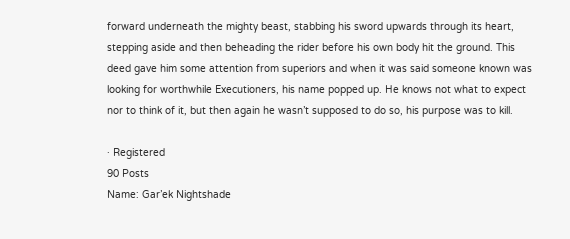forward underneath the mighty beast, stabbing his sword upwards through its heart, stepping aside and then beheading the rider before his own body hit the ground. This deed gave him some attention from superiors and when it was said someone known was looking for worthwhile Executioners, his name popped up. He knows not what to expect nor to think of it, but then again he wasn’t supposed to do so, his purpose was to kill.

· Registered
90 Posts
Name: Gar’ek Nightshade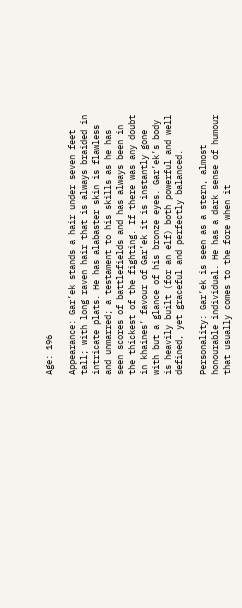Age: 196

Appearance: Gar’ek stands a hair under seven feet tall; with long raven hair that is always braided in intricate plats. He has alabaster skin is flawless and unmarred; a testament to his skills as he has seen scores of battlefields and has always been in the thickest of the fighting. If there was any doubt in khaines’ favour of Gar’ek it is instantly gone with but a glance of his bronze eyes. Gar’ek’s body is heavily built (for an elf) both powerful and well defined, yet graceful and perfectly balanced.

Personality: Gar’ek is seen as a stern, almost honourable individual. He has a dark sense of humour that usually comes to the fore when it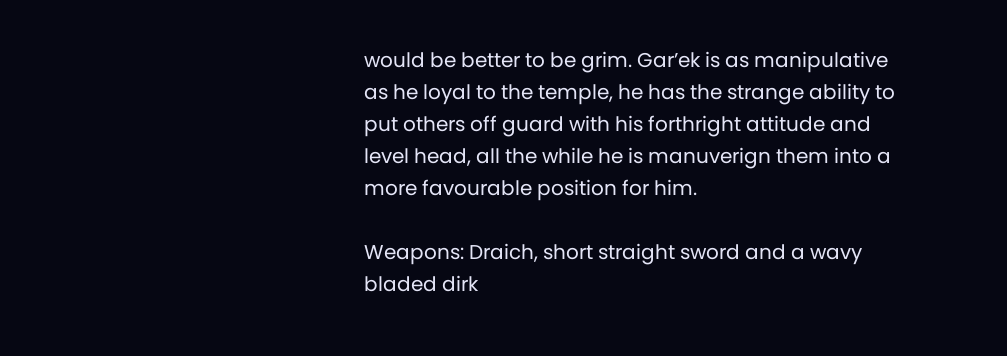would be better to be grim. Gar’ek is as manipulative as he loyal to the temple, he has the strange ability to put others off guard with his forthright attitude and level head, all the while he is manuverign them into a more favourable position for him.

Weapons: Draich, short straight sword and a wavy bladed dirk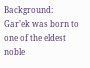Background: Gar’ek was born to one of the eldest noble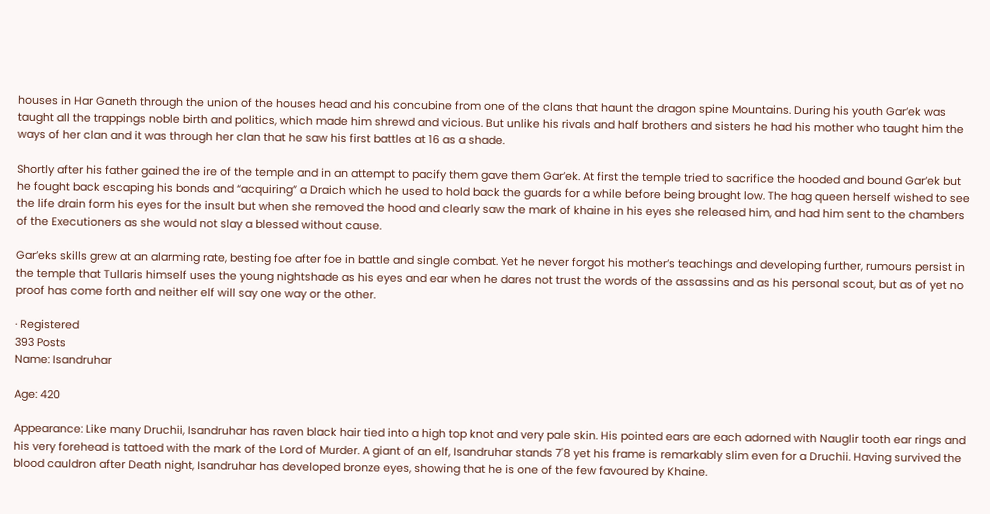houses in Har Ganeth through the union of the houses head and his concubine from one of the clans that haunt the dragon spine Mountains. During his youth Gar’ek was taught all the trappings noble birth and politics, which made him shrewd and vicious. But unlike his rivals and half brothers and sisters he had his mother who taught him the ways of her clan and it was through her clan that he saw his first battles at 16 as a shade.

Shortly after his father gained the ire of the temple and in an attempt to pacify them gave them Gar’ek. At first the temple tried to sacrifice the hooded and bound Gar’ek but he fought back escaping his bonds and “acquiring” a Draich which he used to hold back the guards for a while before being brought low. The hag queen herself wished to see the life drain form his eyes for the insult but when she removed the hood and clearly saw the mark of khaine in his eyes she released him, and had him sent to the chambers of the Executioners as she would not slay a blessed without cause.

Gar’eks skills grew at an alarming rate, besting foe after foe in battle and single combat. Yet he never forgot his mother’s teachings and developing further, rumours persist in the temple that Tullaris himself uses the young nightshade as his eyes and ear when he dares not trust the words of the assassins and as his personal scout, but as of yet no proof has come forth and neither elf will say one way or the other.

· Registered
393 Posts
Name: Isandruhar

Age: 420

Appearance: Like many Druchii, Isandruhar has raven black hair tied into a high top knot and very pale skin. His pointed ears are each adorned with Nauglir tooth ear rings and his very forehead is tattoed with the mark of the Lord of Murder. A giant of an elf, Isandruhar stands 7'8 yet his frame is remarkably slim even for a Druchii. Having survived the blood cauldron after Death night, Isandruhar has developed bronze eyes, showing that he is one of the few favoured by Khaine.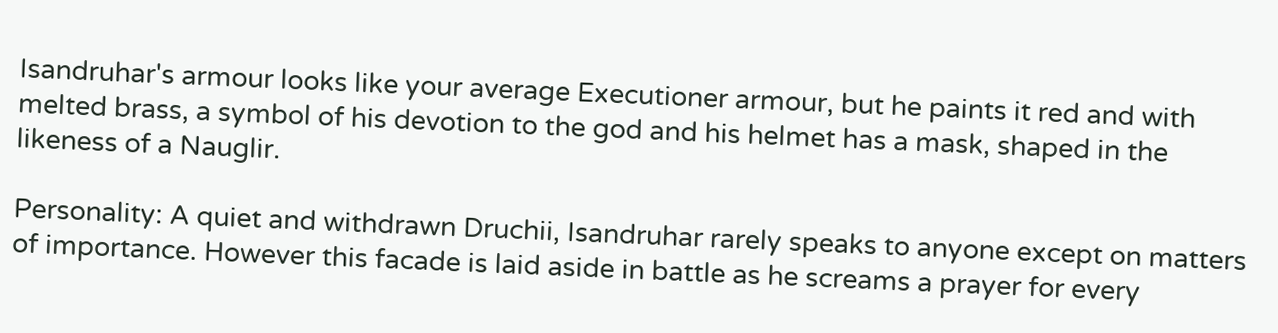Isandruhar's armour looks like your average Executioner armour, but he paints it red and with melted brass, a symbol of his devotion to the god and his helmet has a mask, shaped in the likeness of a Nauglir.

Personality: A quiet and withdrawn Druchii, Isandruhar rarely speaks to anyone except on matters of importance. However this facade is laid aside in battle as he screams a prayer for every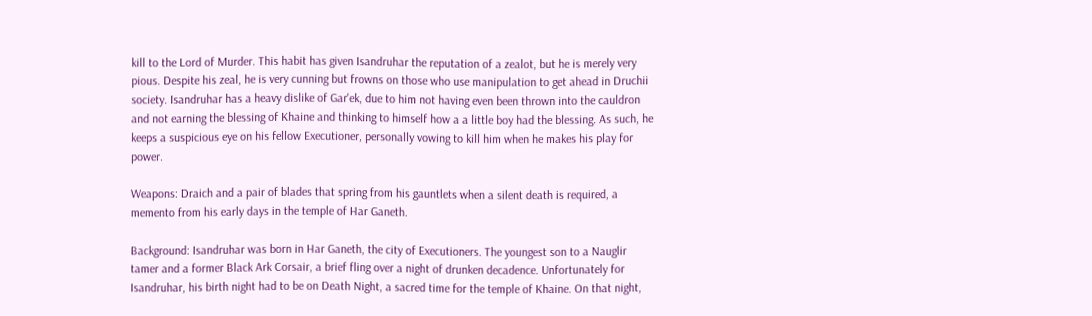kill to the Lord of Murder. This habit has given Isandruhar the reputation of a zealot, but he is merely very pious. Despite his zeal, he is very cunning but frowns on those who use manipulation to get ahead in Druchii society. Isandruhar has a heavy dislike of Gar'ek, due to him not having even been thrown into the cauldron and not earning the blessing of Khaine and thinking to himself how a a little boy had the blessing. As such, he keeps a suspicious eye on his fellow Executioner, personally vowing to kill him when he makes his play for power.

Weapons: Draich and a pair of blades that spring from his gauntlets when a silent death is required, a memento from his early days in the temple of Har Ganeth.

Background: Isandruhar was born in Har Ganeth, the city of Executioners. The youngest son to a Nauglir tamer and a former Black Ark Corsair, a brief fling over a night of drunken decadence. Unfortunately for Isandruhar, his birth night had to be on Death Night, a sacred time for the temple of Khaine. On that night,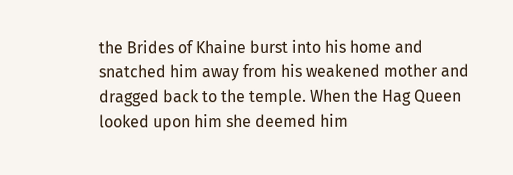the Brides of Khaine burst into his home and snatched him away from his weakened mother and dragged back to the temple. When the Hag Queen looked upon him she deemed him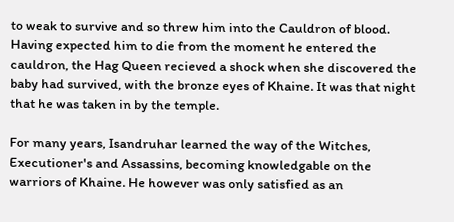to weak to survive and so threw him into the Cauldron of blood. Having expected him to die from the moment he entered the cauldron, the Hag Queen recieved a shock when she discovered the baby had survived, with the bronze eyes of Khaine. It was that night that he was taken in by the temple.

For many years, Isandruhar learned the way of the Witches, Executioner's and Assassins, becoming knowledgable on the warriors of Khaine. He however was only satisfied as an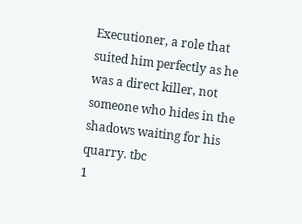Executioner, a role that suited him perfectly as he was a direct killer, not someone who hides in the shadows waiting for his quarry. tbc
1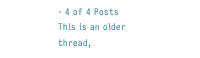- 4 of 4 Posts
This is an older thread,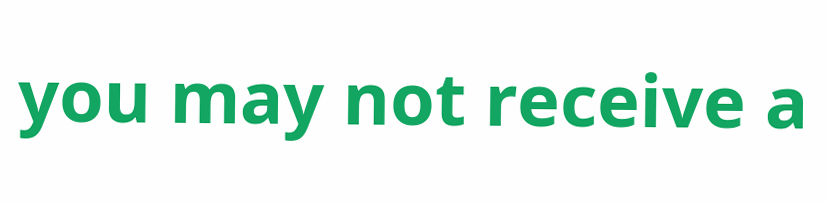you may not receive a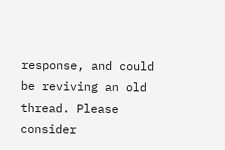response, and could be reviving an old thread. Please consider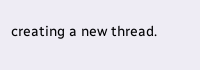creating a new thread.